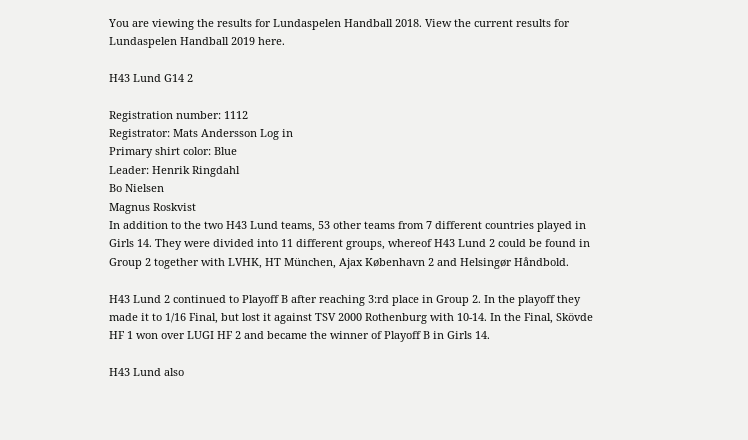You are viewing the results for Lundaspelen Handball 2018. View the current results for Lundaspelen Handball 2019 here.

H43 Lund G14 2

Registration number: 1112
Registrator: Mats Andersson Log in
Primary shirt color: Blue
Leader: Henrik Ringdahl
Bo Nielsen
Magnus Roskvist
In addition to the two H43 Lund teams, 53 other teams from 7 different countries played in Girls 14. They were divided into 11 different groups, whereof H43 Lund 2 could be found in Group 2 together with LVHK, HT München, Ajax København 2 and Helsingør Håndbold.

H43 Lund 2 continued to Playoff B after reaching 3:rd place in Group 2. In the playoff they made it to 1/16 Final, but lost it against TSV 2000 Rothenburg with 10-14. In the Final, Skövde HF 1 won over LUGI HF 2 and became the winner of Playoff B in Girls 14.

H43 Lund also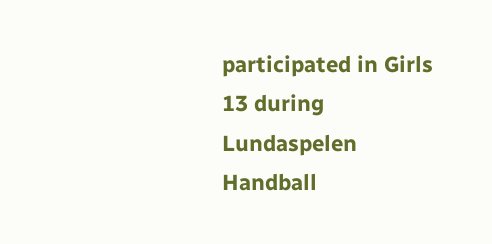participated in Girls 13 during Lundaspelen Handball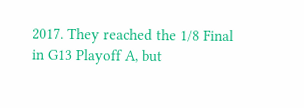2017. They reached the 1/8 Final in G13 Playoff A, but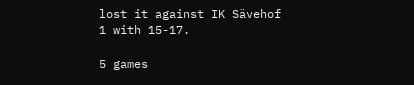lost it against IK Sävehof 1 with 15-17.

5 games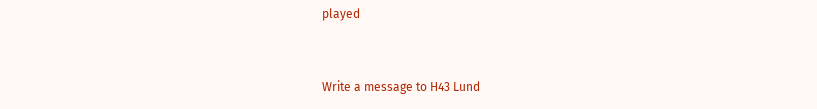played


Write a message to H43 Lund